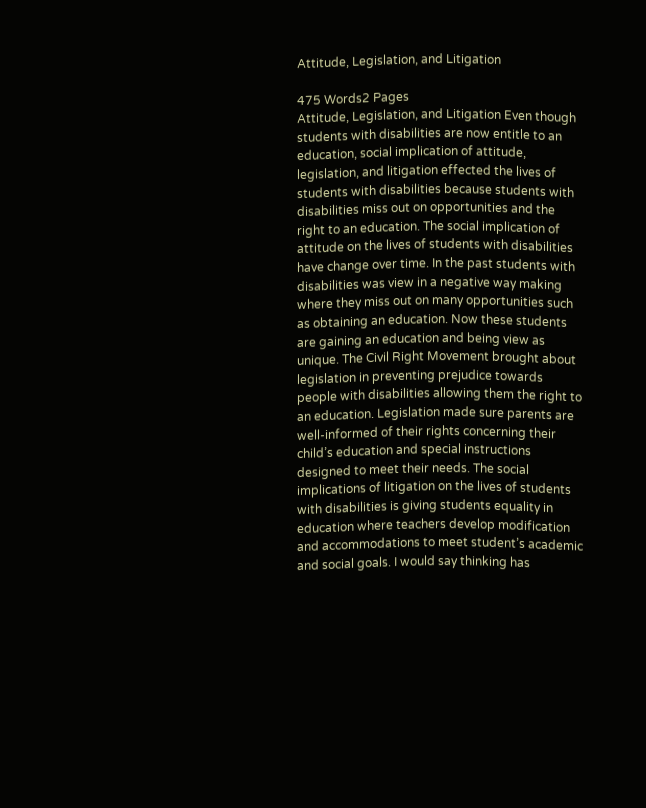Attitude, Legislation, and Litigation

475 Words2 Pages
Attitude, Legislation, and Litigation Even though students with disabilities are now entitle to an education, social implication of attitude, legislation, and litigation effected the lives of students with disabilities because students with disabilities miss out on opportunities and the right to an education. The social implication of attitude on the lives of students with disabilities have change over time. In the past students with disabilities was view in a negative way making where they miss out on many opportunities such as obtaining an education. Now these students are gaining an education and being view as unique. The Civil Right Movement brought about legislation in preventing prejudice towards people with disabilities allowing them the right to an education. Legislation made sure parents are well-informed of their rights concerning their child’s education and special instructions designed to meet their needs. The social implications of litigation on the lives of students with disabilities is giving students equality in education where teachers develop modification and accommodations to meet student’s academic and social goals. I would say thinking has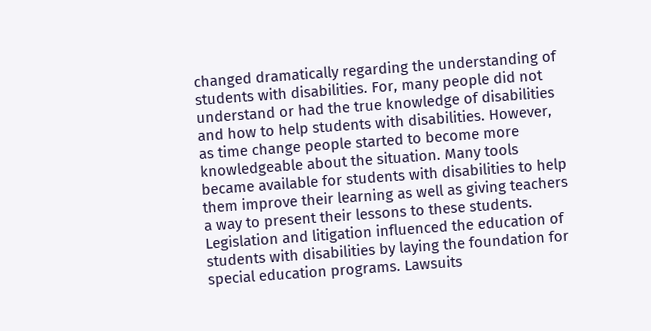changed dramatically regarding the understanding of students with disabilities. For, many people did not understand or had the true knowledge of disabilities and how to help students with disabilities. However, as time change people started to become more knowledgeable about the situation. Many tools became available for students with disabilities to help them improve their learning as well as giving teachers a way to present their lessons to these students. Legislation and litigation influenced the education of students with disabilities by laying the foundation for special education programs. Lawsuits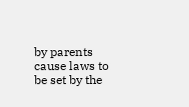by parents cause laws to be set by the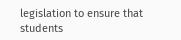legislation to ensure that students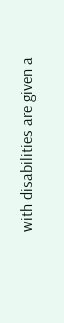with disabilities are given a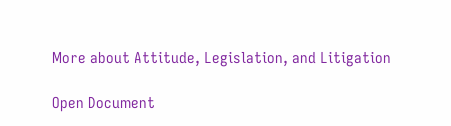More about Attitude, Legislation, and Litigation

Open Document